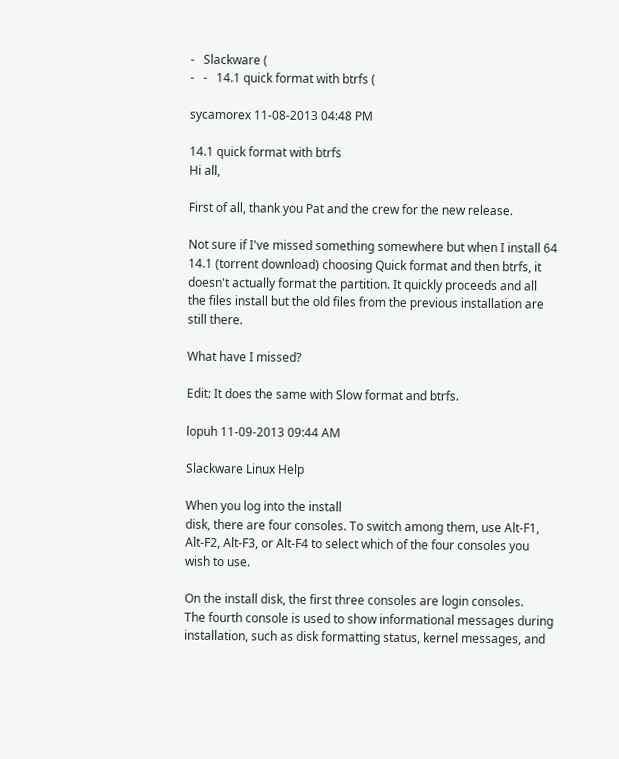-   Slackware (
-   -   14.1 quick format with btrfs (

sycamorex 11-08-2013 04:48 PM

14.1 quick format with btrfs
Hi all,

First of all, thank you Pat and the crew for the new release.

Not sure if I've missed something somewhere but when I install 64 14.1 (torrent download) choosing Quick format and then btrfs, it doesn't actually format the partition. It quickly proceeds and all the files install but the old files from the previous installation are still there.

What have I missed?

Edit: It does the same with Slow format and btrfs.

lopuh 11-09-2013 09:44 AM

Slackware Linux Help

When you log into the install
disk, there are four consoles. To switch among them, use Alt-F1,
Alt-F2, Alt-F3, or Alt-F4 to select which of the four consoles you
wish to use.

On the install disk, the first three consoles are login consoles.
The fourth console is used to show informational messages during
installation, such as disk formatting status, kernel messages, and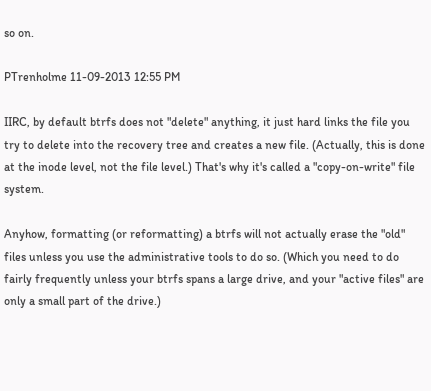so on.

PTrenholme 11-09-2013 12:55 PM

IIRC, by default btrfs does not "delete" anything, it just hard links the file you try to delete into the recovery tree and creates a new file. (Actually, this is done at the inode level, not the file level.) That's why it's called a "copy-on-write" file system.

Anyhow, formatting (or reformatting) a btrfs will not actually erase the "old" files unless you use the administrative tools to do so. (Which you need to do fairly frequently unless your btrfs spans a large drive, and your "active files" are only a small part of the drive.)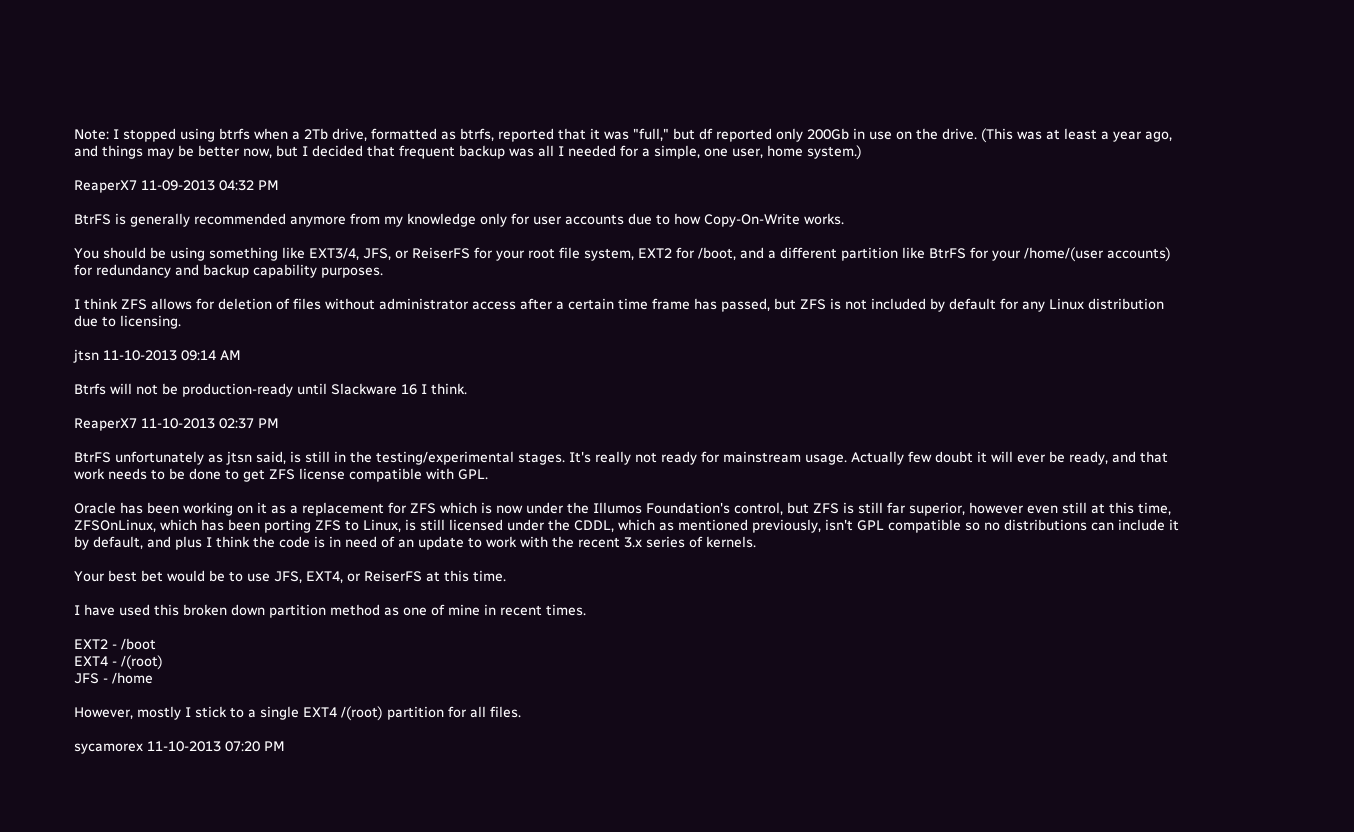Note: I stopped using btrfs when a 2Tb drive, formatted as btrfs, reported that it was "full," but df reported only 200Gb in use on the drive. (This was at least a year ago, and things may be better now, but I decided that frequent backup was all I needed for a simple, one user, home system.)

ReaperX7 11-09-2013 04:32 PM

BtrFS is generally recommended anymore from my knowledge only for user accounts due to how Copy-On-Write works.

You should be using something like EXT3/4, JFS, or ReiserFS for your root file system, EXT2 for /boot, and a different partition like BtrFS for your /home/(user accounts) for redundancy and backup capability purposes.

I think ZFS allows for deletion of files without administrator access after a certain time frame has passed, but ZFS is not included by default for any Linux distribution due to licensing.

jtsn 11-10-2013 09:14 AM

Btrfs will not be production-ready until Slackware 16 I think.

ReaperX7 11-10-2013 02:37 PM

BtrFS unfortunately as jtsn said, is still in the testing/experimental stages. It's really not ready for mainstream usage. Actually few doubt it will ever be ready, and that work needs to be done to get ZFS license compatible with GPL.

Oracle has been working on it as a replacement for ZFS which is now under the Illumos Foundation's control, but ZFS is still far superior, however even still at this time, ZFSOnLinux, which has been porting ZFS to Linux, is still licensed under the CDDL, which as mentioned previously, isn't GPL compatible so no distributions can include it by default, and plus I think the code is in need of an update to work with the recent 3.x series of kernels.

Your best bet would be to use JFS, EXT4, or ReiserFS at this time.

I have used this broken down partition method as one of mine in recent times.

EXT2 - /boot
EXT4 - /(root)
JFS - /home

However, mostly I stick to a single EXT4 /(root) partition for all files.

sycamorex 11-10-2013 07:20 PM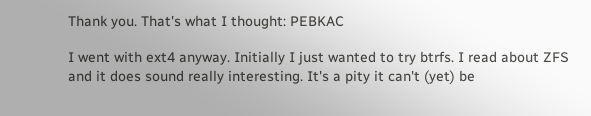Thank you. That's what I thought: PEBKAC

I went with ext4 anyway. Initially I just wanted to try btrfs. I read about ZFS and it does sound really interesting. It's a pity it can't (yet) be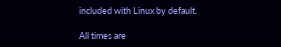included with Linux by default.

All times are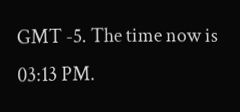GMT -5. The time now is 03:13 PM.